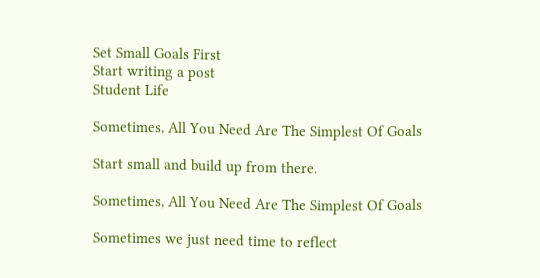Set Small Goals First
Start writing a post
Student Life

Sometimes, All You Need Are The Simplest Of Goals

Start small and build up from there.

Sometimes, All You Need Are The Simplest Of Goals

Sometimes we just need time to reflect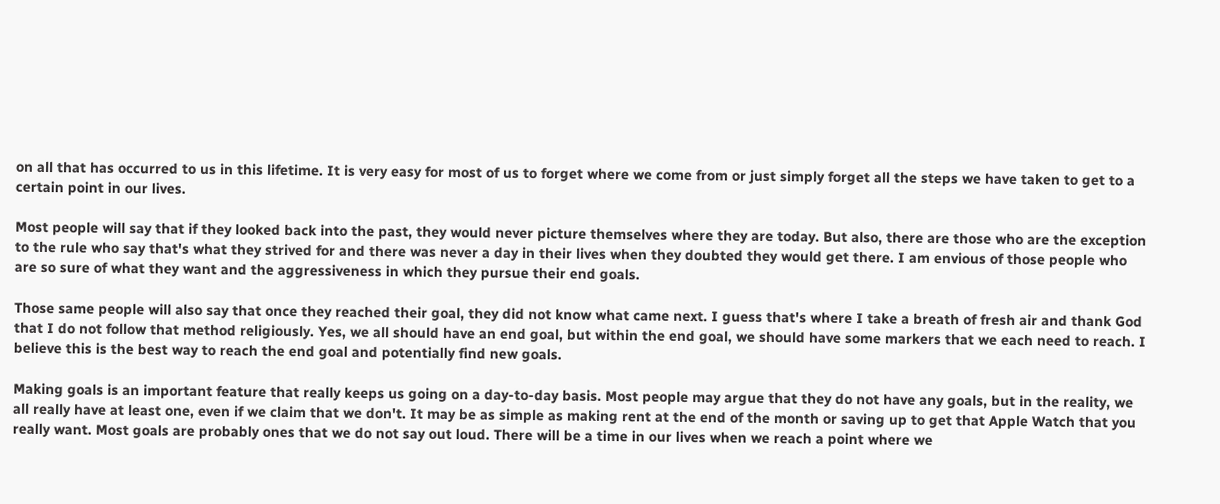on all that has occurred to us in this lifetime. It is very easy for most of us to forget where we come from or just simply forget all the steps we have taken to get to a certain point in our lives.

Most people will say that if they looked back into the past, they would never picture themselves where they are today. But also, there are those who are the exception to the rule who say that's what they strived for and there was never a day in their lives when they doubted they would get there. I am envious of those people who are so sure of what they want and the aggressiveness in which they pursue their end goals.

Those same people will also say that once they reached their goal, they did not know what came next. I guess that's where I take a breath of fresh air and thank God that I do not follow that method religiously. Yes, we all should have an end goal, but within the end goal, we should have some markers that we each need to reach. I believe this is the best way to reach the end goal and potentially find new goals.

Making goals is an important feature that really keeps us going on a day-to-day basis. Most people may argue that they do not have any goals, but in the reality, we all really have at least one, even if we claim that we don't. It may be as simple as making rent at the end of the month or saving up to get that Apple Watch that you really want. Most goals are probably ones that we do not say out loud. There will be a time in our lives when we reach a point where we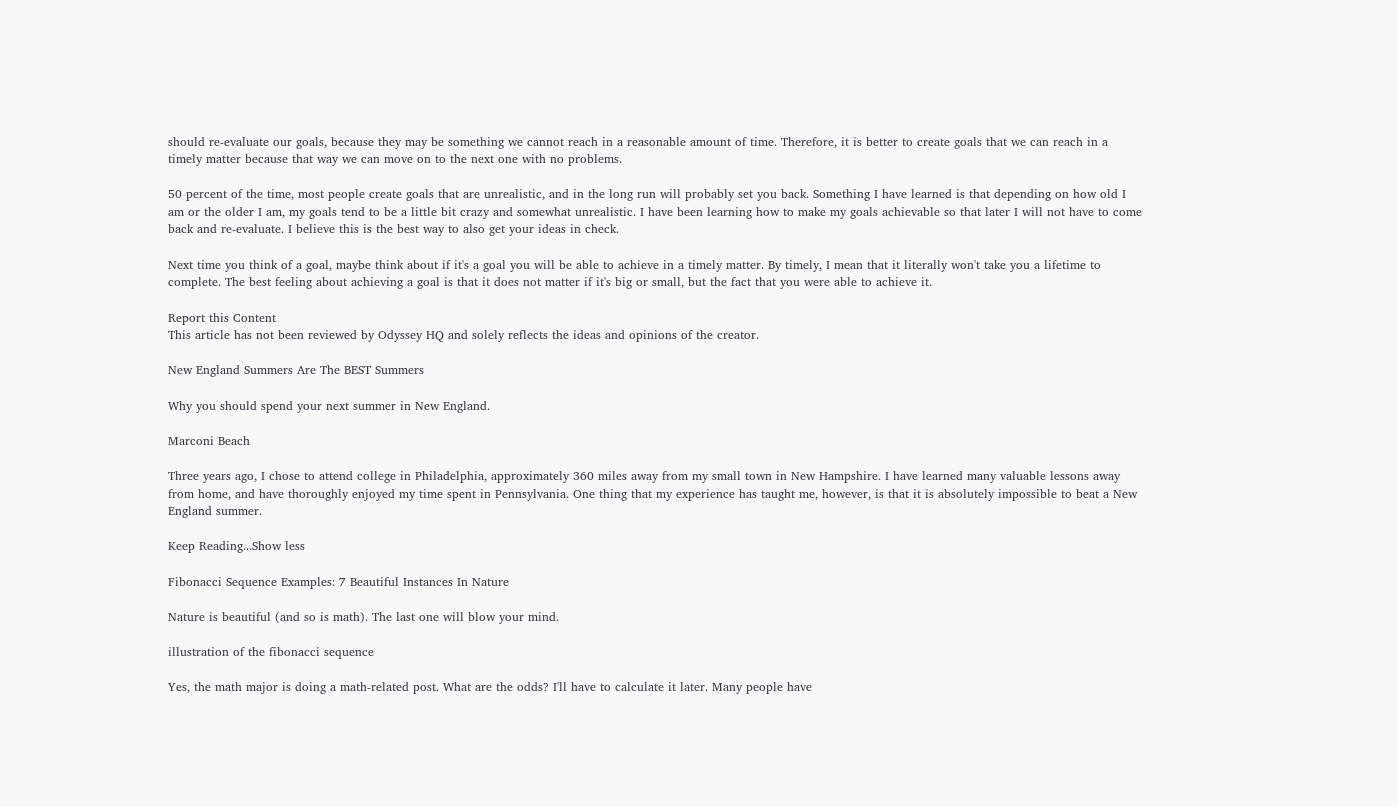should re-evaluate our goals, because they may be something we cannot reach in a reasonable amount of time. Therefore, it is better to create goals that we can reach in a timely matter because that way we can move on to the next one with no problems.

50 percent of the time, most people create goals that are unrealistic, and in the long run will probably set you back. Something I have learned is that depending on how old I am or the older I am, my goals tend to be a little bit crazy and somewhat unrealistic. I have been learning how to make my goals achievable so that later I will not have to come back and re-evaluate. I believe this is the best way to also get your ideas in check.

Next time you think of a goal, maybe think about if it's a goal you will be able to achieve in a timely matter. By timely, I mean that it literally won't take you a lifetime to complete. The best feeling about achieving a goal is that it does not matter if it's big or small, but the fact that you were able to achieve it.

Report this Content
This article has not been reviewed by Odyssey HQ and solely reflects the ideas and opinions of the creator.

New England Summers Are The BEST Summers

Why you should spend your next summer in New England.

Marconi Beach

Three years ago, I chose to attend college in Philadelphia, approximately 360 miles away from my small town in New Hampshire. I have learned many valuable lessons away from home, and have thoroughly enjoyed my time spent in Pennsylvania. One thing that my experience has taught me, however, is that it is absolutely impossible to beat a New England summer.

Keep Reading...Show less

Fibonacci Sequence Examples: 7 Beautiful Instances In Nature

Nature is beautiful (and so is math). The last one will blow your mind.

illustration of the fibonacci sequence

Yes, the math major is doing a math-related post. What are the odds? I'll have to calculate it later. Many people have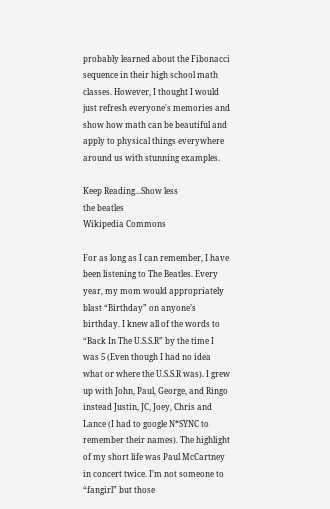probably learned about the Fibonacci sequence in their high school math classes. However, I thought I would just refresh everyone's memories and show how math can be beautiful and apply to physical things everywhere around us with stunning examples.

Keep Reading...Show less
the beatles
Wikipedia Commons

For as long as I can remember, I have been listening to The Beatles. Every year, my mom would appropriately blast “Birthday” on anyone’s birthday. I knew all of the words to “Back In The U.S.S.R” by the time I was 5 (Even though I had no idea what or where the U.S.S.R was). I grew up with John, Paul, George, and Ringo instead Justin, JC, Joey, Chris and Lance (I had to google N*SYNC to remember their names). The highlight of my short life was Paul McCartney in concert twice. I’m not someone to “fangirl” but those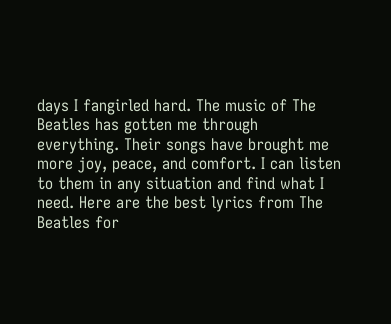days I fangirled hard. The music of The Beatles has gotten me through everything. Their songs have brought me more joy, peace, and comfort. I can listen to them in any situation and find what I need. Here are the best lyrics from The Beatles for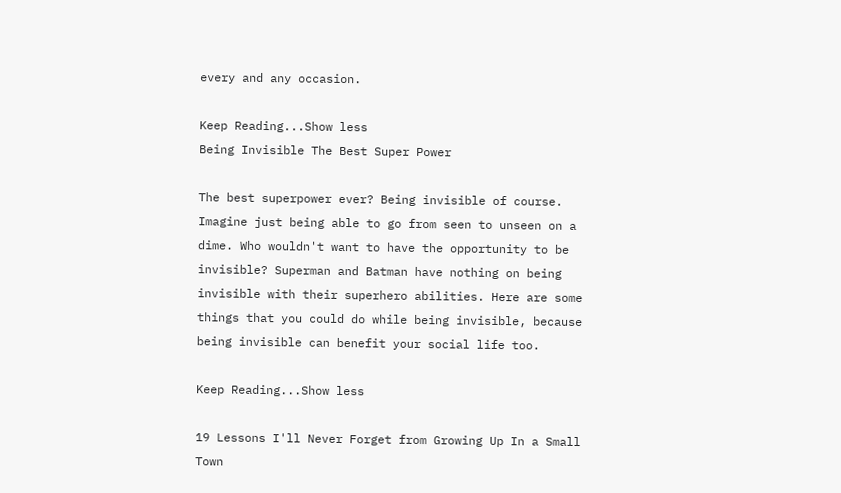every and any occasion.

Keep Reading...Show less
Being Invisible The Best Super Power

The best superpower ever? Being invisible of course. Imagine just being able to go from seen to unseen on a dime. Who wouldn't want to have the opportunity to be invisible? Superman and Batman have nothing on being invisible with their superhero abilities. Here are some things that you could do while being invisible, because being invisible can benefit your social life too.

Keep Reading...Show less

19 Lessons I'll Never Forget from Growing Up In a Small Town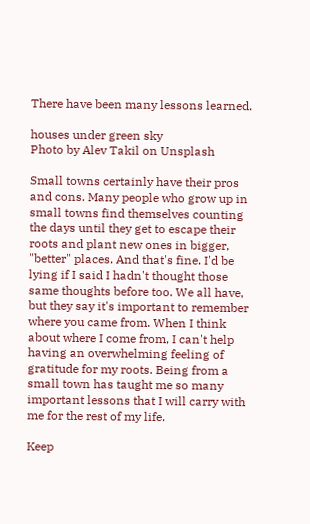There have been many lessons learned.

houses under green sky
Photo by Alev Takil on Unsplash

Small towns certainly have their pros and cons. Many people who grow up in small towns find themselves counting the days until they get to escape their roots and plant new ones in bigger, "better" places. And that's fine. I'd be lying if I said I hadn't thought those same thoughts before too. We all have, but they say it's important to remember where you came from. When I think about where I come from, I can't help having an overwhelming feeling of gratitude for my roots. Being from a small town has taught me so many important lessons that I will carry with me for the rest of my life.

Keep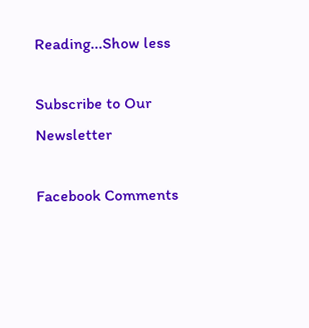Reading...Show less

Subscribe to Our Newsletter

Facebook Comments